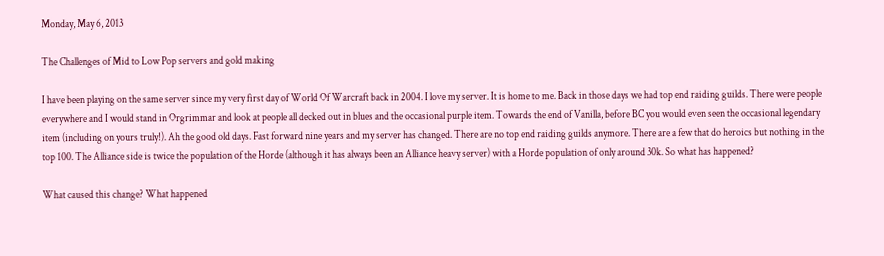Monday, May 6, 2013

The Challenges of Mid to Low Pop servers and gold making

I have been playing on the same server since my very first day of World Of Warcraft back in 2004. I love my server. It is home to me. Back in those days we had top end raiding guilds. There were people everywhere and I would stand in Orgrimmar and look at people all decked out in blues and the occasional purple item. Towards the end of Vanilla, before BC you would even seen the occasional legendary item (including on yours truly!). Ah the good old days. Fast forward nine years and my server has changed. There are no top end raiding guilds anymore. There are a few that do heroics but nothing in the top 100. The Alliance side is twice the population of the Horde (although it has always been an Alliance heavy server) with a Horde population of only around 30k. So what has happened?

What caused this change? What happened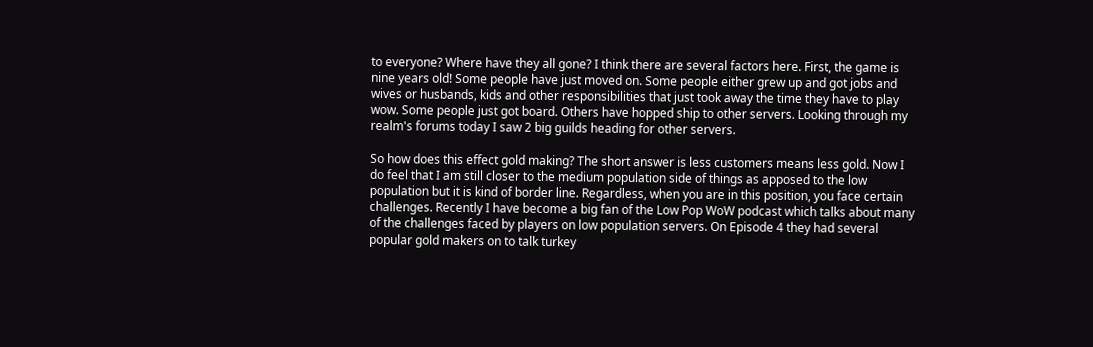to everyone? Where have they all gone? I think there are several factors here. First, the game is nine years old! Some people have just moved on. Some people either grew up and got jobs and wives or husbands, kids and other responsibilities that just took away the time they have to play wow. Some people just got board. Others have hopped ship to other servers. Looking through my realm's forums today I saw 2 big guilds heading for other servers.

So how does this effect gold making? The short answer is less customers means less gold. Now I do feel that I am still closer to the medium population side of things as apposed to the low population but it is kind of border line. Regardless, when you are in this position, you face certain challenges. Recently I have become a big fan of the Low Pop WoW podcast which talks about many of the challenges faced by players on low population servers. On Episode 4 they had several popular gold makers on to talk turkey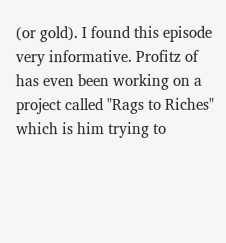(or gold). I found this episode very informative. Profitz of has even been working on a project called "Rags to Riches" which is him trying to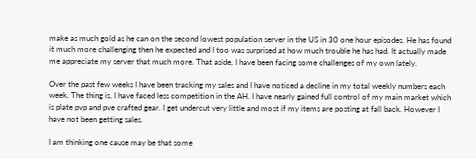make as much gold as he can on the second lowest population server in the US in 30 one hour episodes. He has found it much more challenging then he expected and I too was surprised at how much trouble he has had. It actually made me appreciate my server that much more. That aside, I have been facing some challenges of my own lately.

Over the past few weeks I have been tracking my sales and I have noticed a decline in my total weekly numbers each week. The thing is, I have faced less competition in the AH. I have nearly gained full control of my main market which is plate pvp and pve crafted gear. I get undercut very little and most if my items are posting at fall back. However I have not been getting sales.

I am thinking one cause may be that some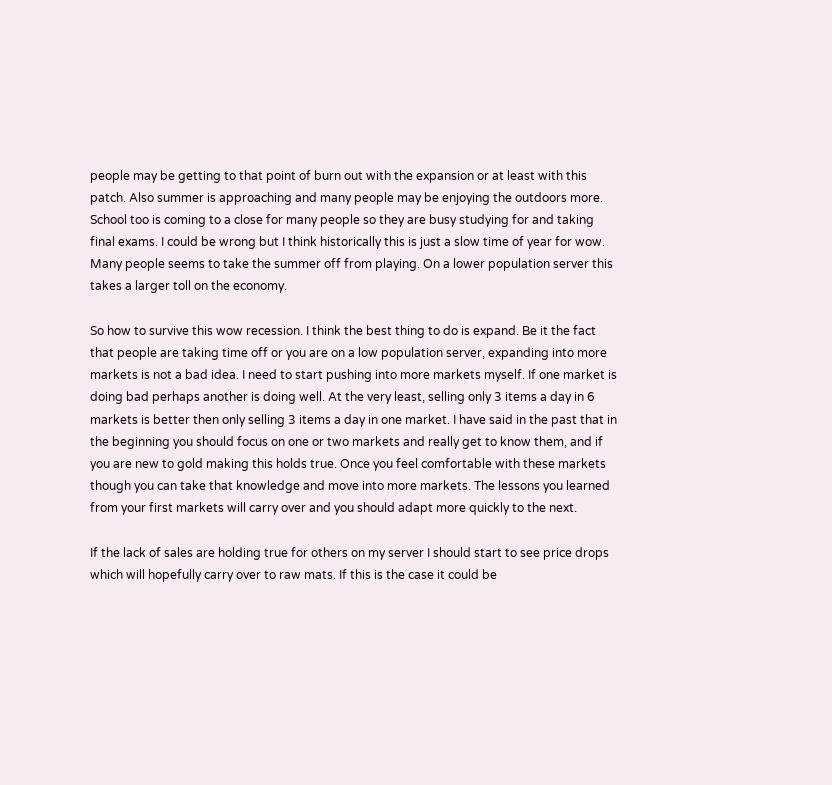people may be getting to that point of burn out with the expansion or at least with this patch. Also summer is approaching and many people may be enjoying the outdoors more. School too is coming to a close for many people so they are busy studying for and taking final exams. I could be wrong but I think historically this is just a slow time of year for wow. Many people seems to take the summer off from playing. On a lower population server this takes a larger toll on the economy.

So how to survive this wow recession. I think the best thing to do is expand. Be it the fact that people are taking time off or you are on a low population server, expanding into more markets is not a bad idea. I need to start pushing into more markets myself. If one market is doing bad perhaps another is doing well. At the very least, selling only 3 items a day in 6 markets is better then only selling 3 items a day in one market. I have said in the past that in the beginning you should focus on one or two markets and really get to know them, and if you are new to gold making this holds true. Once you feel comfortable with these markets though you can take that knowledge and move into more markets. The lessons you learned from your first markets will carry over and you should adapt more quickly to the next.

If the lack of sales are holding true for others on my server I should start to see price drops which will hopefully carry over to raw mats. If this is the case it could be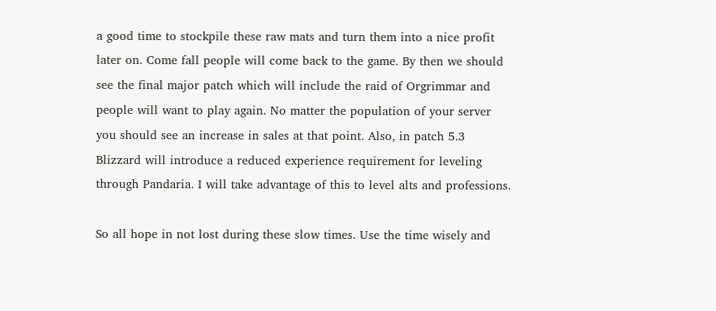a good time to stockpile these raw mats and turn them into a nice profit later on. Come fall people will come back to the game. By then we should see the final major patch which will include the raid of Orgrimmar and people will want to play again. No matter the population of your server you should see an increase in sales at that point. Also, in patch 5.3 Blizzard will introduce a reduced experience requirement for leveling through Pandaria. I will take advantage of this to level alts and professions.

So all hope in not lost during these slow times. Use the time wisely and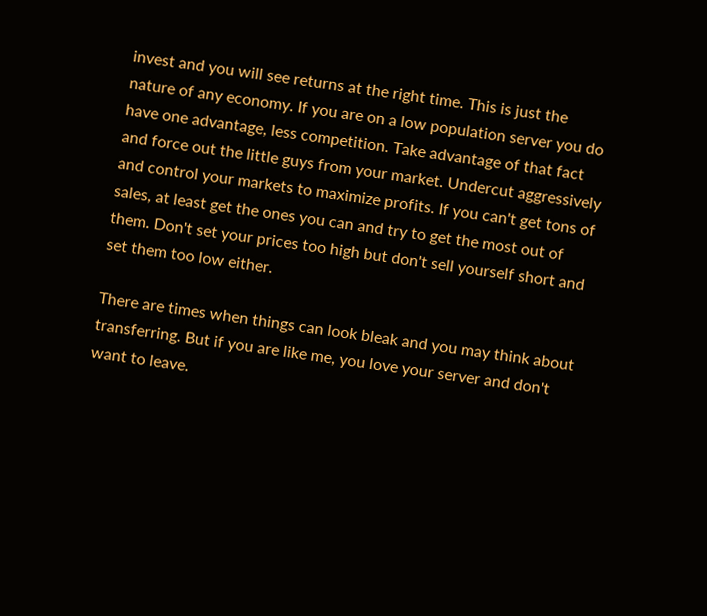invest and you will see returns at the right time. This is just the nature of any economy. If you are on a low population server you do have one advantage, less competition. Take advantage of that fact and force out the little guys from your market. Undercut aggressively and control your markets to maximize profits. If you can't get tons of sales, at least get the ones you can and try to get the most out of them. Don't set your prices too high but don't sell yourself short and set them too low either.

There are times when things can look bleak and you may think about transferring. But if you are like me, you love your server and don't want to leave.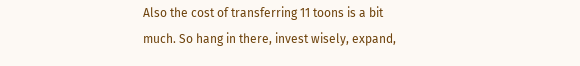Also the cost of transferring 11 toons is a bit much. So hang in there, invest wisely, expand,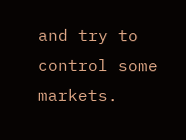and try to control some markets.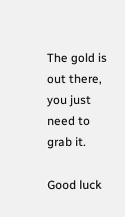The gold is out there, you just need to grab it.

Good luck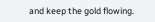and keep the gold flowing.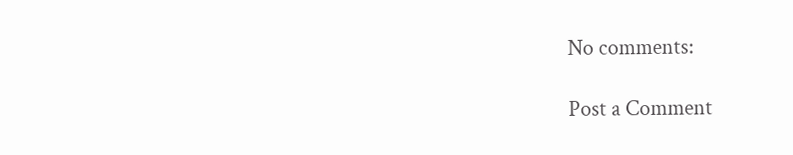No comments:

Post a Comment